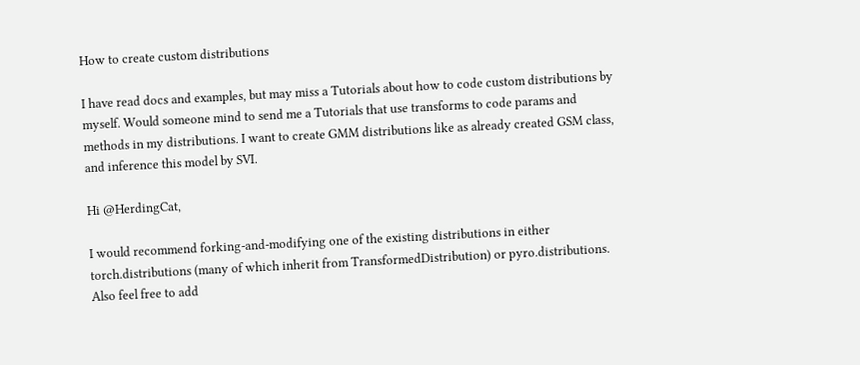How to create custom distributions

I have read docs and examples, but may miss a Tutorials about how to code custom distributions by myself. Would someone mind to send me a Tutorials that use transforms to code params and methods in my distributions. I want to create GMM distributions like as already created GSM class, and inference this model by SVI.

Hi @HerdingCat,

I would recommend forking-and-modifying one of the existing distributions in either torch.distributions (many of which inherit from TransformedDistribution) or pyro.distributions. Also feel free to add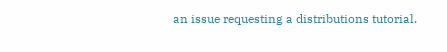an issue requesting a distributions tutorial.